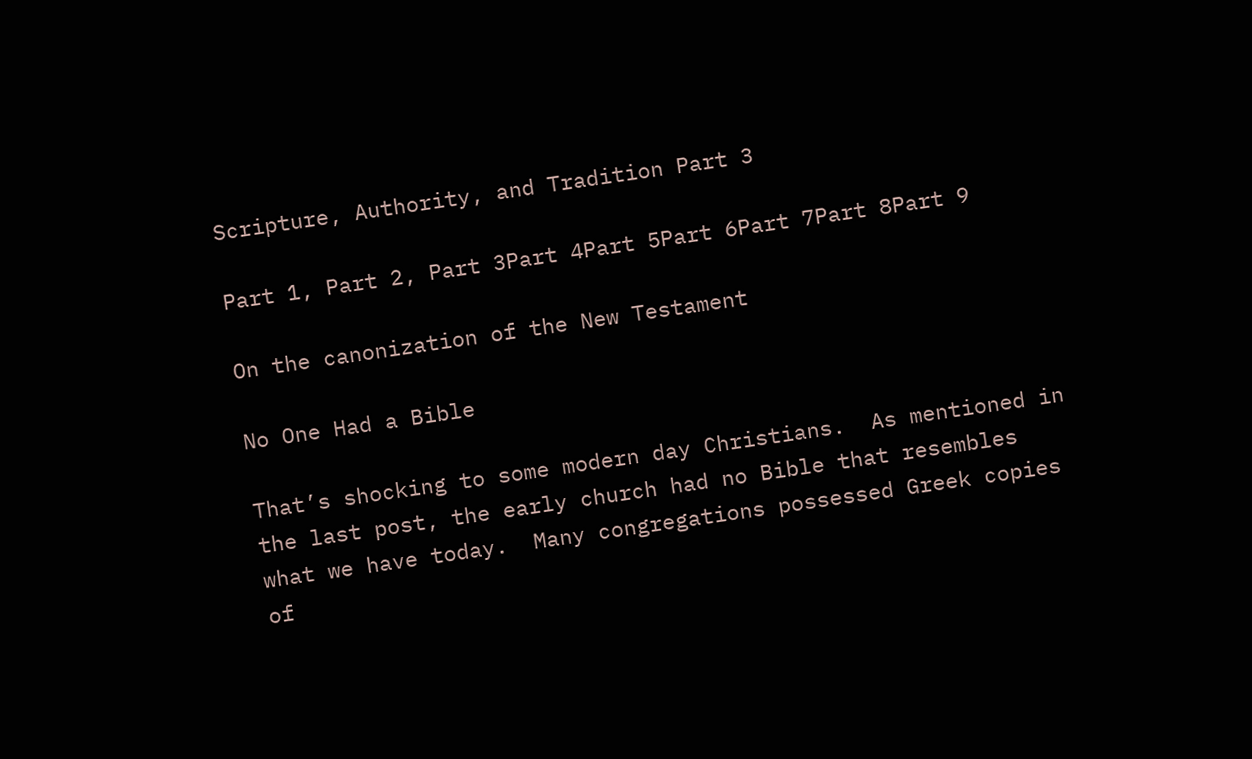Scripture, Authority, and Tradition Part 3

Part 1, Part 2, Part 3Part 4Part 5Part 6Part 7Part 8Part 9

On the canonization of the New Testament

No One Had a Bible

That’s shocking to some modern day Christians.  As mentioned in the last post, the early church had no Bible that resembles what we have today.  Many congregations possessed Greek copies of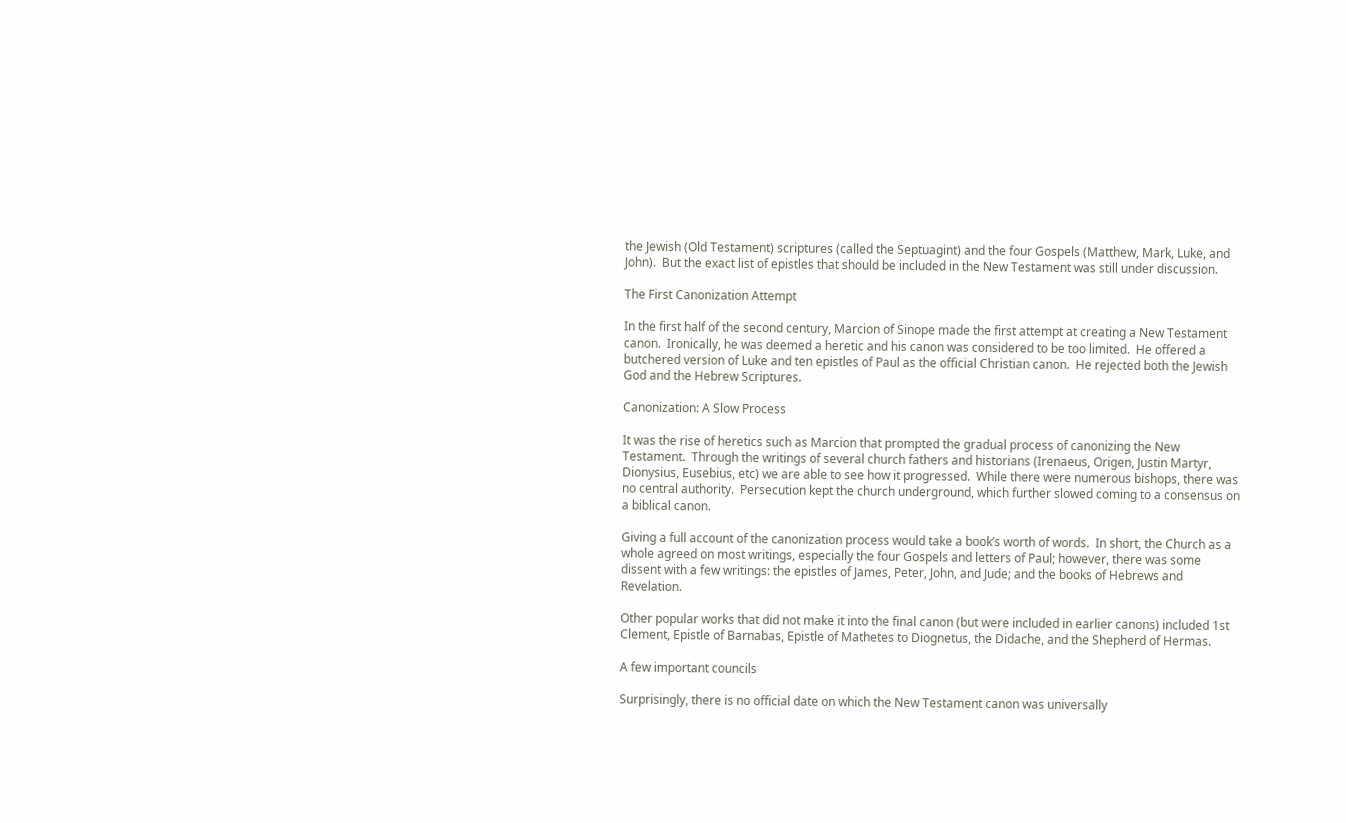the Jewish (Old Testament) scriptures (called the Septuagint) and the four Gospels (Matthew, Mark, Luke, and John).  But the exact list of epistles that should be included in the New Testament was still under discussion.

The First Canonization Attempt

In the first half of the second century, Marcion of Sinope made the first attempt at creating a New Testament canon.  Ironically, he was deemed a heretic and his canon was considered to be too limited.  He offered a butchered version of Luke and ten epistles of Paul as the official Christian canon.  He rejected both the Jewish God and the Hebrew Scriptures.

Canonization: A Slow Process

It was the rise of heretics such as Marcion that prompted the gradual process of canonizing the New Testament.  Through the writings of several church fathers and historians (Irenaeus, Origen, Justin Martyr, Dionysius, Eusebius, etc) we are able to see how it progressed.  While there were numerous bishops, there was no central authority.  Persecution kept the church underground, which further slowed coming to a consensus on a biblical canon.

Giving a full account of the canonization process would take a book’s worth of words.  In short, the Church as a whole agreed on most writings, especially the four Gospels and letters of Paul; however, there was some dissent with a few writings: the epistles of James, Peter, John, and Jude; and the books of Hebrews and Revelation.

Other popular works that did not make it into the final canon (but were included in earlier canons) included 1st Clement, Epistle of Barnabas, Epistle of Mathetes to Diognetus, the Didache, and the Shepherd of Hermas.

A few important councils

Surprisingly, there is no official date on which the New Testament canon was universally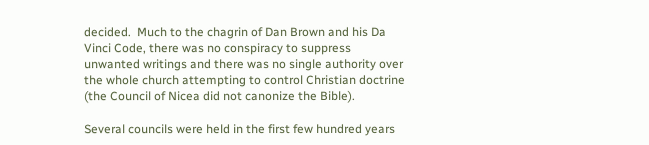decided.  Much to the chagrin of Dan Brown and his Da Vinci Code, there was no conspiracy to suppress unwanted writings and there was no single authority over the whole church attempting to control Christian doctrine (the Council of Nicea did not canonize the Bible).

Several councils were held in the first few hundred years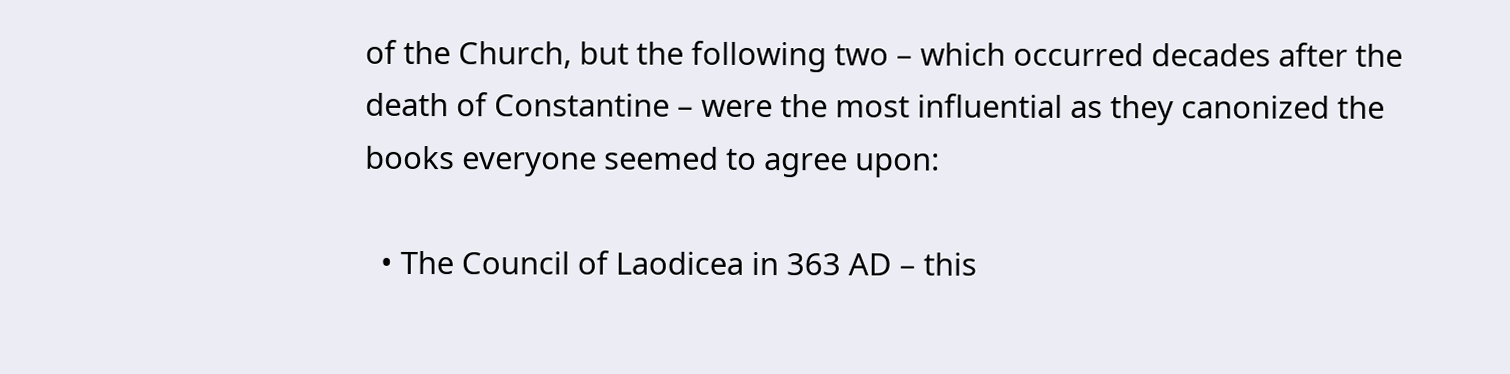of the Church, but the following two – which occurred decades after the death of Constantine – were the most influential as they canonized the books everyone seemed to agree upon:

  • The Council of Laodicea in 363 AD – this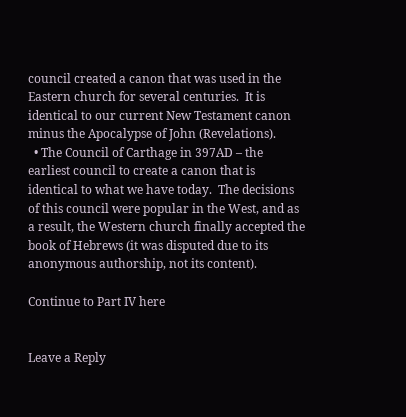council created a canon that was used in the Eastern church for several centuries.  It is identical to our current New Testament canon minus the Apocalypse of John (Revelations).
  • The Council of Carthage in 397AD – the earliest council to create a canon that is identical to what we have today.  The decisions of this council were popular in the West, and as a result, the Western church finally accepted the book of Hebrews (it was disputed due to its anonymous authorship, not its content).

Continue to Part IV here


Leave a Reply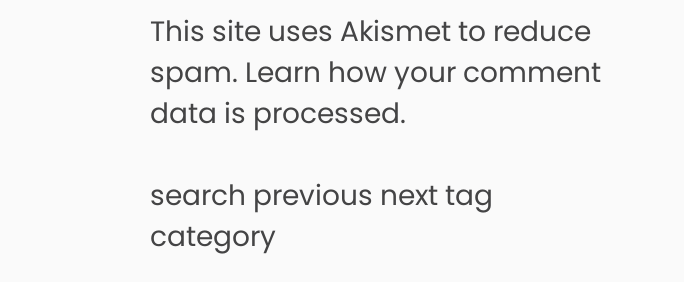This site uses Akismet to reduce spam. Learn how your comment data is processed.

search previous next tag category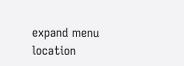expand menu location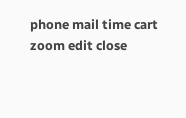phone mail time cart zoom edit close